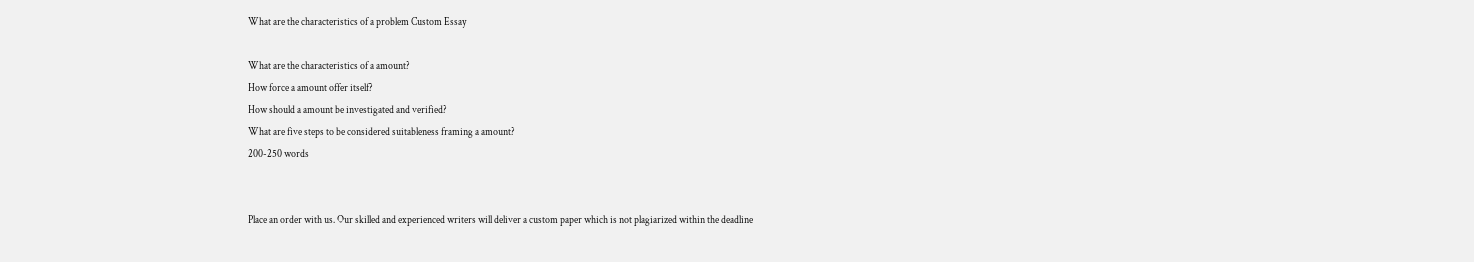What are the characteristics of a problem Custom Essay

What are the characteristics of a amount?
How force a amount offer itself?
How should a amount be investigated and verified?
What are five steps to be considered suitableness framing a amount?
200-250 words


Place an order with us. Our skilled and experienced writers will deliver a custom paper which is not plagiarized within the deadline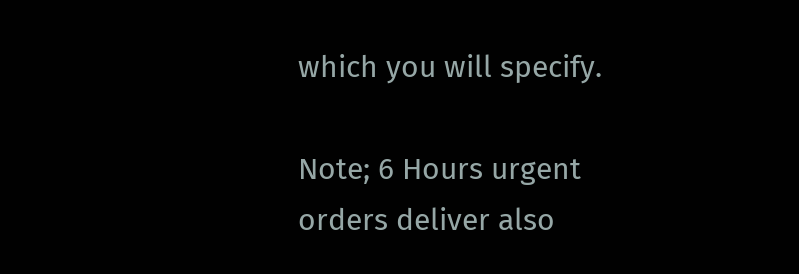which you will specify.

Note; 6 Hours urgent orders deliver also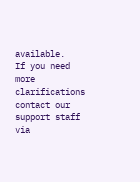available.
If you need more clarifications contact our support staff via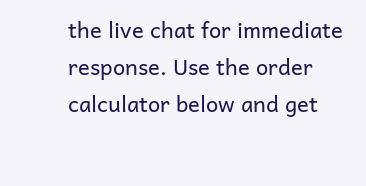the live chat for immediate response. Use the order calculator below and get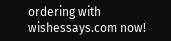ordering with wishessays.com now!